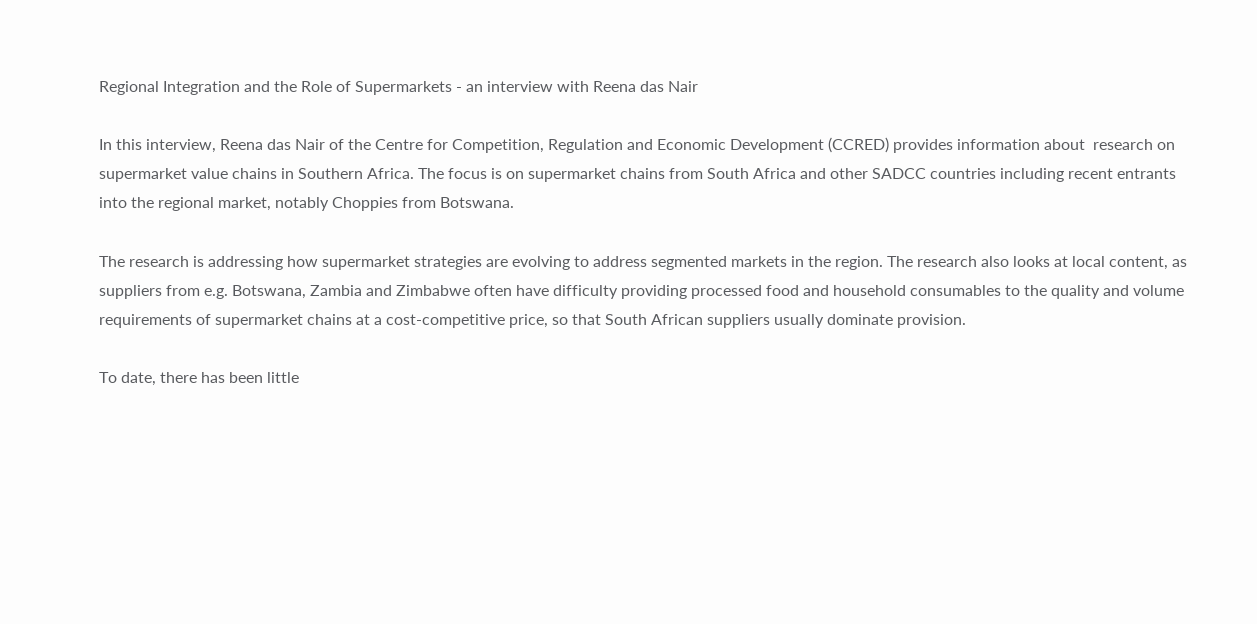Regional Integration and the Role of Supermarkets - an interview with Reena das Nair

In this interview, Reena das Nair of the Centre for Competition, Regulation and Economic Development (CCRED) provides information about  research on supermarket value chains in Southern Africa. The focus is on supermarket chains from South Africa and other SADCC countries including recent entrants into the regional market, notably Choppies from Botswana.

The research is addressing how supermarket strategies are evolving to address segmented markets in the region. The research also looks at local content, as suppliers from e.g. Botswana, Zambia and Zimbabwe often have difficulty providing processed food and household consumables to the quality and volume requirements of supermarket chains at a cost-competitive price, so that South African suppliers usually dominate provision.

To date, there has been little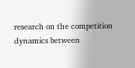research on the competition dynamics between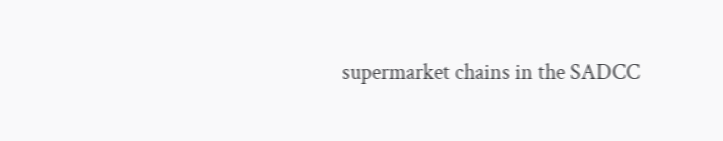supermarket chains in the SADCC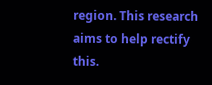region. This research aims to help rectify this.